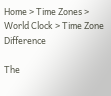Home > Time Zones > World Clock > Time Zone Difference

The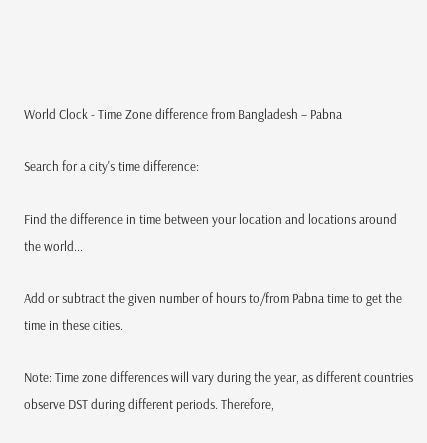World Clock - Time Zone difference from Bangladesh – Pabna

Search for a city's time difference:

Find the difference in time between your location and locations around the world...

Add or subtract the given number of hours to/from Pabna time to get the time in these cities.

Note: Time zone differences will vary during the year, as different countries observe DST during different periods. Therefore,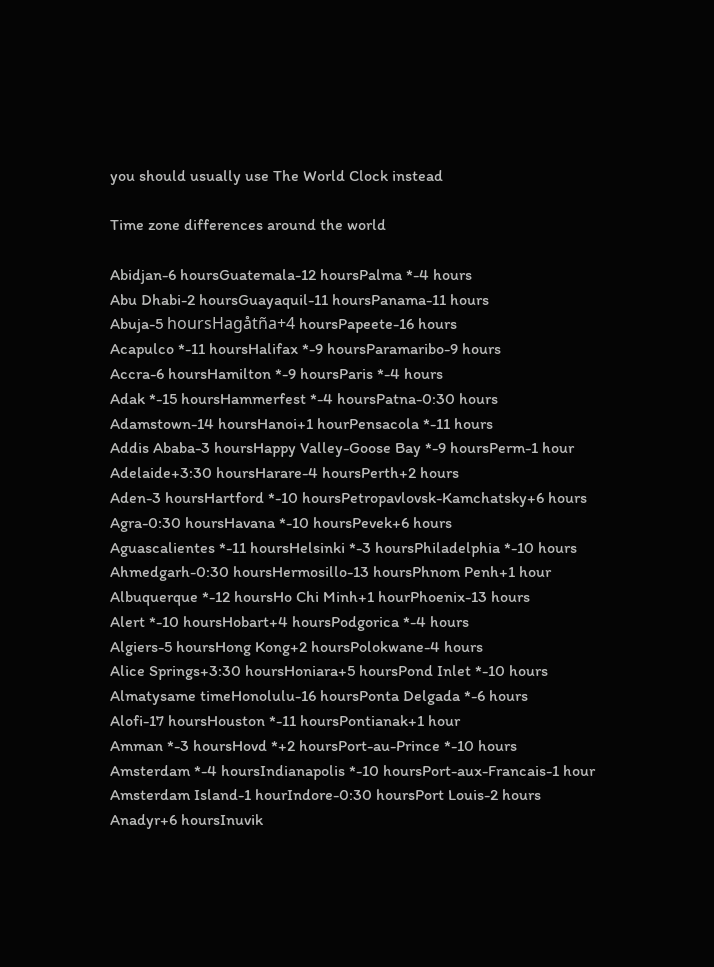you should usually use The World Clock instead

Time zone differences around the world

Abidjan-6 hoursGuatemala-12 hoursPalma *-4 hours
Abu Dhabi-2 hoursGuayaquil-11 hoursPanama-11 hours
Abuja-5 hoursHagåtña+4 hoursPapeete-16 hours
Acapulco *-11 hoursHalifax *-9 hoursParamaribo-9 hours
Accra-6 hoursHamilton *-9 hoursParis *-4 hours
Adak *-15 hoursHammerfest *-4 hoursPatna-0:30 hours
Adamstown-14 hoursHanoi+1 hourPensacola *-11 hours
Addis Ababa-3 hoursHappy Valley-Goose Bay *-9 hoursPerm-1 hour
Adelaide+3:30 hoursHarare-4 hoursPerth+2 hours
Aden-3 hoursHartford *-10 hoursPetropavlovsk-Kamchatsky+6 hours
Agra-0:30 hoursHavana *-10 hoursPevek+6 hours
Aguascalientes *-11 hoursHelsinki *-3 hoursPhiladelphia *-10 hours
Ahmedgarh-0:30 hoursHermosillo-13 hoursPhnom Penh+1 hour
Albuquerque *-12 hoursHo Chi Minh+1 hourPhoenix-13 hours
Alert *-10 hoursHobart+4 hoursPodgorica *-4 hours
Algiers-5 hoursHong Kong+2 hoursPolokwane-4 hours
Alice Springs+3:30 hoursHoniara+5 hoursPond Inlet *-10 hours
Almatysame timeHonolulu-16 hoursPonta Delgada *-6 hours
Alofi-17 hoursHouston *-11 hoursPontianak+1 hour
Amman *-3 hoursHovd *+2 hoursPort-au-Prince *-10 hours
Amsterdam *-4 hoursIndianapolis *-10 hoursPort-aux-Francais-1 hour
Amsterdam Island-1 hourIndore-0:30 hoursPort Louis-2 hours
Anadyr+6 hoursInuvik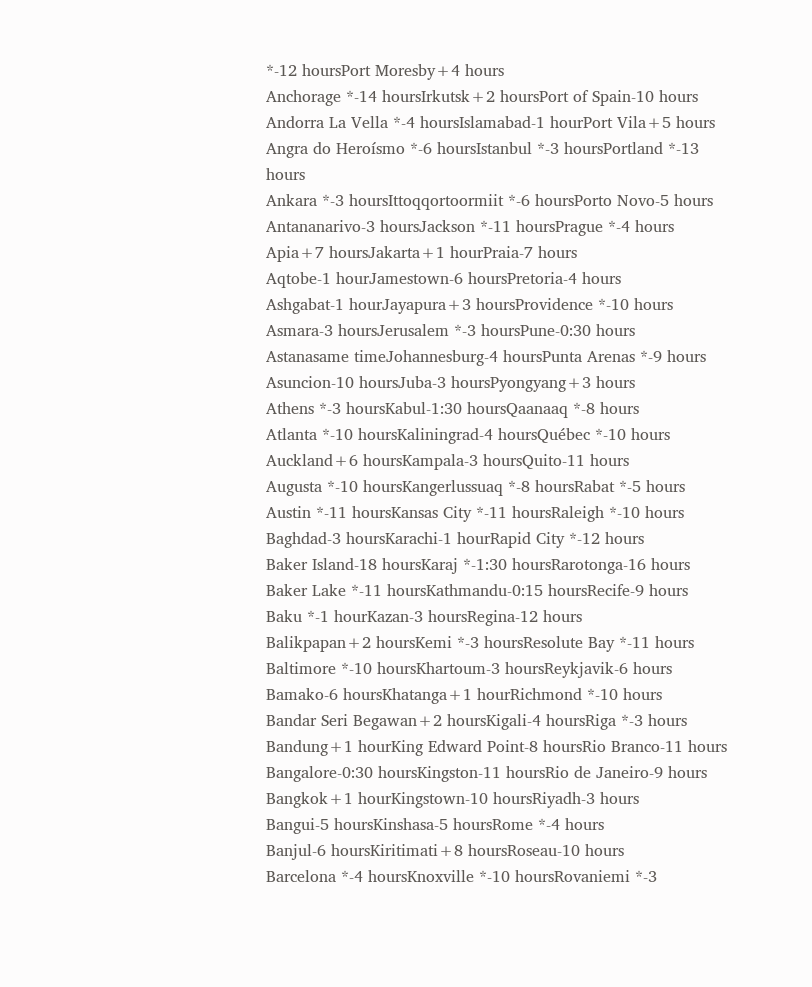*-12 hoursPort Moresby+4 hours
Anchorage *-14 hoursIrkutsk+2 hoursPort of Spain-10 hours
Andorra La Vella *-4 hoursIslamabad-1 hourPort Vila+5 hours
Angra do Heroísmo *-6 hoursIstanbul *-3 hoursPortland *-13 hours
Ankara *-3 hoursIttoqqortoormiit *-6 hoursPorto Novo-5 hours
Antananarivo-3 hoursJackson *-11 hoursPrague *-4 hours
Apia+7 hoursJakarta+1 hourPraia-7 hours
Aqtobe-1 hourJamestown-6 hoursPretoria-4 hours
Ashgabat-1 hourJayapura+3 hoursProvidence *-10 hours
Asmara-3 hoursJerusalem *-3 hoursPune-0:30 hours
Astanasame timeJohannesburg-4 hoursPunta Arenas *-9 hours
Asuncion-10 hoursJuba-3 hoursPyongyang+3 hours
Athens *-3 hoursKabul-1:30 hoursQaanaaq *-8 hours
Atlanta *-10 hoursKaliningrad-4 hoursQuébec *-10 hours
Auckland+6 hoursKampala-3 hoursQuito-11 hours
Augusta *-10 hoursKangerlussuaq *-8 hoursRabat *-5 hours
Austin *-11 hoursKansas City *-11 hoursRaleigh *-10 hours
Baghdad-3 hoursKarachi-1 hourRapid City *-12 hours
Baker Island-18 hoursKaraj *-1:30 hoursRarotonga-16 hours
Baker Lake *-11 hoursKathmandu-0:15 hoursRecife-9 hours
Baku *-1 hourKazan-3 hoursRegina-12 hours
Balikpapan+2 hoursKemi *-3 hoursResolute Bay *-11 hours
Baltimore *-10 hoursKhartoum-3 hoursReykjavik-6 hours
Bamako-6 hoursKhatanga+1 hourRichmond *-10 hours
Bandar Seri Begawan+2 hoursKigali-4 hoursRiga *-3 hours
Bandung+1 hourKing Edward Point-8 hoursRio Branco-11 hours
Bangalore-0:30 hoursKingston-11 hoursRio de Janeiro-9 hours
Bangkok+1 hourKingstown-10 hoursRiyadh-3 hours
Bangui-5 hoursKinshasa-5 hoursRome *-4 hours
Banjul-6 hoursKiritimati+8 hoursRoseau-10 hours
Barcelona *-4 hoursKnoxville *-10 hoursRovaniemi *-3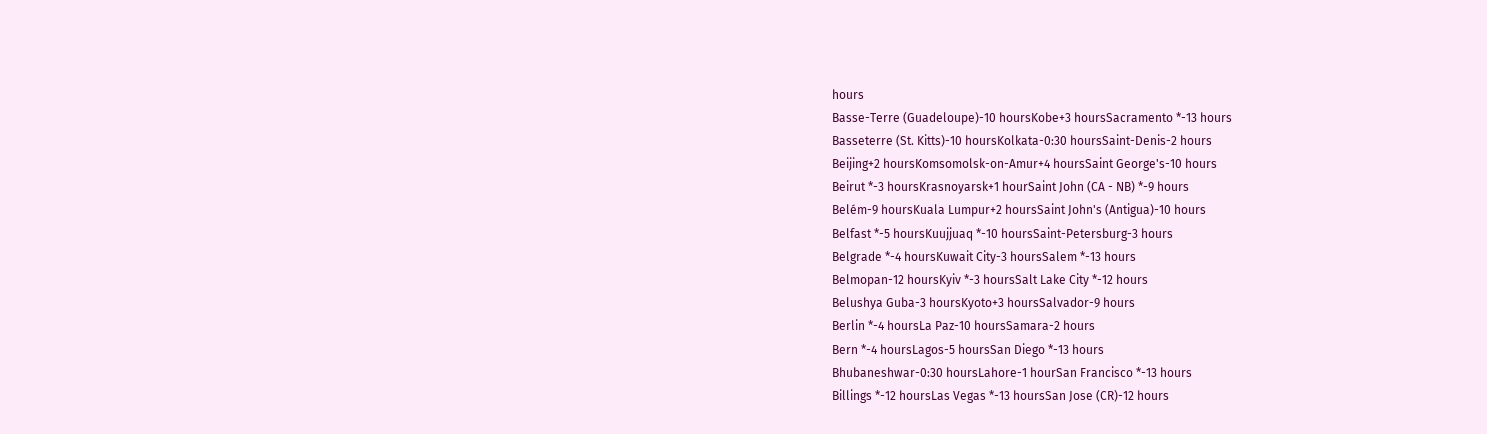hours
Basse-Terre (Guadeloupe)-10 hoursKobe+3 hoursSacramento *-13 hours
Basseterre (St. Kitts)-10 hoursKolkata-0:30 hoursSaint-Denis-2 hours
Beijing+2 hoursKomsomolsk-on-Amur+4 hoursSaint George's-10 hours
Beirut *-3 hoursKrasnoyarsk+1 hourSaint John (CA - NB) *-9 hours
Belém-9 hoursKuala Lumpur+2 hoursSaint John's (Antigua)-10 hours
Belfast *-5 hoursKuujjuaq *-10 hoursSaint-Petersburg-3 hours
Belgrade *-4 hoursKuwait City-3 hoursSalem *-13 hours
Belmopan-12 hoursKyiv *-3 hoursSalt Lake City *-12 hours
Belushya Guba-3 hoursKyoto+3 hoursSalvador-9 hours
Berlin *-4 hoursLa Paz-10 hoursSamara-2 hours
Bern *-4 hoursLagos-5 hoursSan Diego *-13 hours
Bhubaneshwar-0:30 hoursLahore-1 hourSan Francisco *-13 hours
Billings *-12 hoursLas Vegas *-13 hoursSan Jose (CR)-12 hours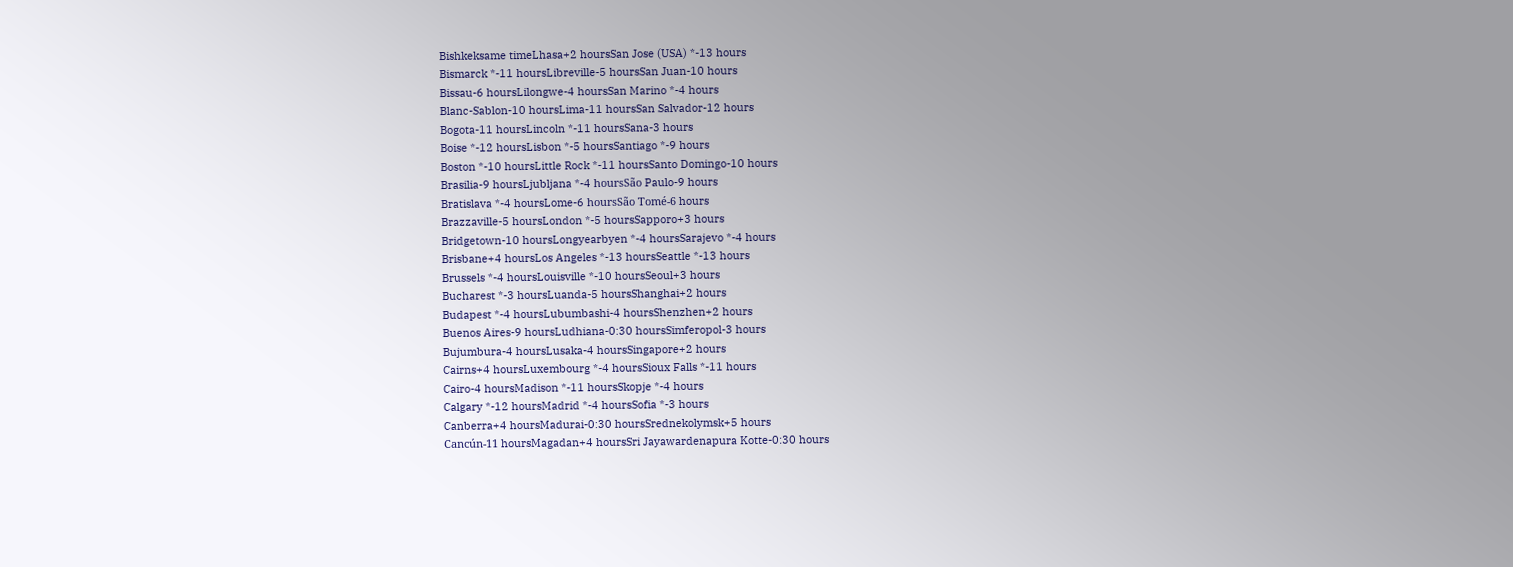Bishkeksame timeLhasa+2 hoursSan Jose (USA) *-13 hours
Bismarck *-11 hoursLibreville-5 hoursSan Juan-10 hours
Bissau-6 hoursLilongwe-4 hoursSan Marino *-4 hours
Blanc-Sablon-10 hoursLima-11 hoursSan Salvador-12 hours
Bogota-11 hoursLincoln *-11 hoursSana-3 hours
Boise *-12 hoursLisbon *-5 hoursSantiago *-9 hours
Boston *-10 hoursLittle Rock *-11 hoursSanto Domingo-10 hours
Brasilia-9 hoursLjubljana *-4 hoursSão Paulo-9 hours
Bratislava *-4 hoursLome-6 hoursSão Tomé-6 hours
Brazzaville-5 hoursLondon *-5 hoursSapporo+3 hours
Bridgetown-10 hoursLongyearbyen *-4 hoursSarajevo *-4 hours
Brisbane+4 hoursLos Angeles *-13 hoursSeattle *-13 hours
Brussels *-4 hoursLouisville *-10 hoursSeoul+3 hours
Bucharest *-3 hoursLuanda-5 hoursShanghai+2 hours
Budapest *-4 hoursLubumbashi-4 hoursShenzhen+2 hours
Buenos Aires-9 hoursLudhiana-0:30 hoursSimferopol-3 hours
Bujumbura-4 hoursLusaka-4 hoursSingapore+2 hours
Cairns+4 hoursLuxembourg *-4 hoursSioux Falls *-11 hours
Cairo-4 hoursMadison *-11 hoursSkopje *-4 hours
Calgary *-12 hoursMadrid *-4 hoursSofia *-3 hours
Canberra+4 hoursMadurai-0:30 hoursSrednekolymsk+5 hours
Cancún-11 hoursMagadan+4 hoursSri Jayawardenapura Kotte-0:30 hours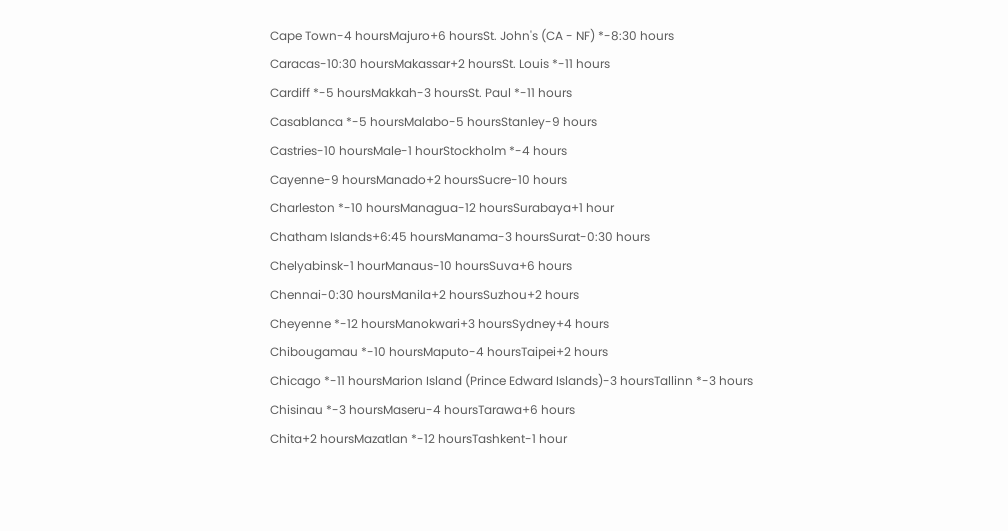Cape Town-4 hoursMajuro+6 hoursSt. John's (CA - NF) *-8:30 hours
Caracas-10:30 hoursMakassar+2 hoursSt. Louis *-11 hours
Cardiff *-5 hoursMakkah-3 hoursSt. Paul *-11 hours
Casablanca *-5 hoursMalabo-5 hoursStanley-9 hours
Castries-10 hoursMale-1 hourStockholm *-4 hours
Cayenne-9 hoursManado+2 hoursSucre-10 hours
Charleston *-10 hoursManagua-12 hoursSurabaya+1 hour
Chatham Islands+6:45 hoursManama-3 hoursSurat-0:30 hours
Chelyabinsk-1 hourManaus-10 hoursSuva+6 hours
Chennai-0:30 hoursManila+2 hoursSuzhou+2 hours
Cheyenne *-12 hoursManokwari+3 hoursSydney+4 hours
Chibougamau *-10 hoursMaputo-4 hoursTaipei+2 hours
Chicago *-11 hoursMarion Island (Prince Edward Islands)-3 hoursTallinn *-3 hours
Chisinau *-3 hoursMaseru-4 hoursTarawa+6 hours
Chita+2 hoursMazatlan *-12 hoursTashkent-1 hour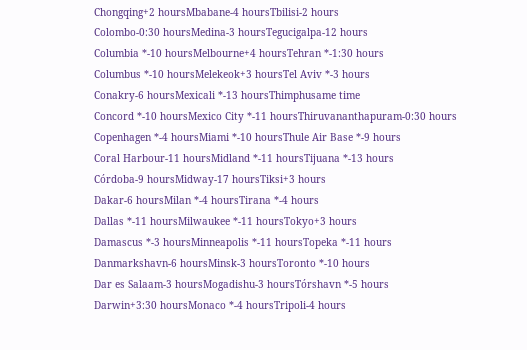Chongqing+2 hoursMbabane-4 hoursTbilisi-2 hours
Colombo-0:30 hoursMedina-3 hoursTegucigalpa-12 hours
Columbia *-10 hoursMelbourne+4 hoursTehran *-1:30 hours
Columbus *-10 hoursMelekeok+3 hoursTel Aviv *-3 hours
Conakry-6 hoursMexicali *-13 hoursThimphusame time
Concord *-10 hoursMexico City *-11 hoursThiruvananthapuram-0:30 hours
Copenhagen *-4 hoursMiami *-10 hoursThule Air Base *-9 hours
Coral Harbour-11 hoursMidland *-11 hoursTijuana *-13 hours
Córdoba-9 hoursMidway-17 hoursTiksi+3 hours
Dakar-6 hoursMilan *-4 hoursTirana *-4 hours
Dallas *-11 hoursMilwaukee *-11 hoursTokyo+3 hours
Damascus *-3 hoursMinneapolis *-11 hoursTopeka *-11 hours
Danmarkshavn-6 hoursMinsk-3 hoursToronto *-10 hours
Dar es Salaam-3 hoursMogadishu-3 hoursTórshavn *-5 hours
Darwin+3:30 hoursMonaco *-4 hoursTripoli-4 hours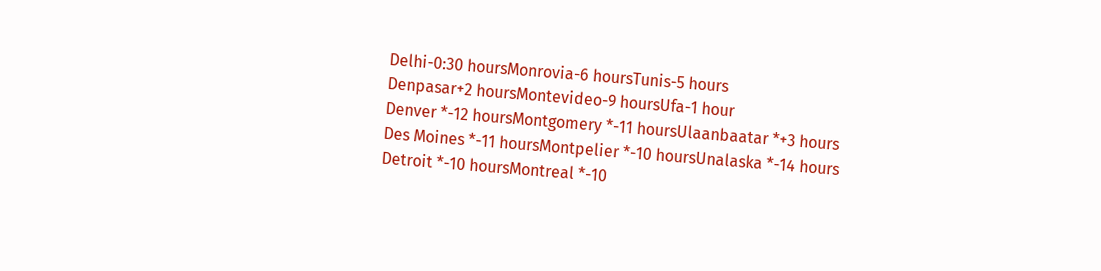Delhi-0:30 hoursMonrovia-6 hoursTunis-5 hours
Denpasar+2 hoursMontevideo-9 hoursUfa-1 hour
Denver *-12 hoursMontgomery *-11 hoursUlaanbaatar *+3 hours
Des Moines *-11 hoursMontpelier *-10 hoursUnalaska *-14 hours
Detroit *-10 hoursMontreal *-10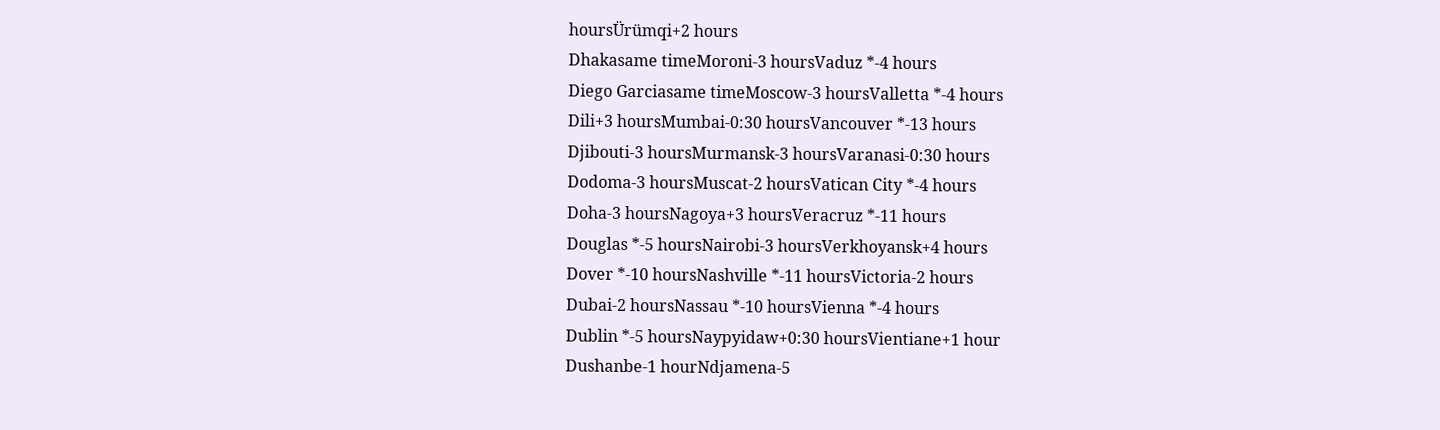hoursÜrümqi+2 hours
Dhakasame timeMoroni-3 hoursVaduz *-4 hours
Diego Garciasame timeMoscow-3 hoursValletta *-4 hours
Dili+3 hoursMumbai-0:30 hoursVancouver *-13 hours
Djibouti-3 hoursMurmansk-3 hoursVaranasi-0:30 hours
Dodoma-3 hoursMuscat-2 hoursVatican City *-4 hours
Doha-3 hoursNagoya+3 hoursVeracruz *-11 hours
Douglas *-5 hoursNairobi-3 hoursVerkhoyansk+4 hours
Dover *-10 hoursNashville *-11 hoursVictoria-2 hours
Dubai-2 hoursNassau *-10 hoursVienna *-4 hours
Dublin *-5 hoursNaypyidaw+0:30 hoursVientiane+1 hour
Dushanbe-1 hourNdjamena-5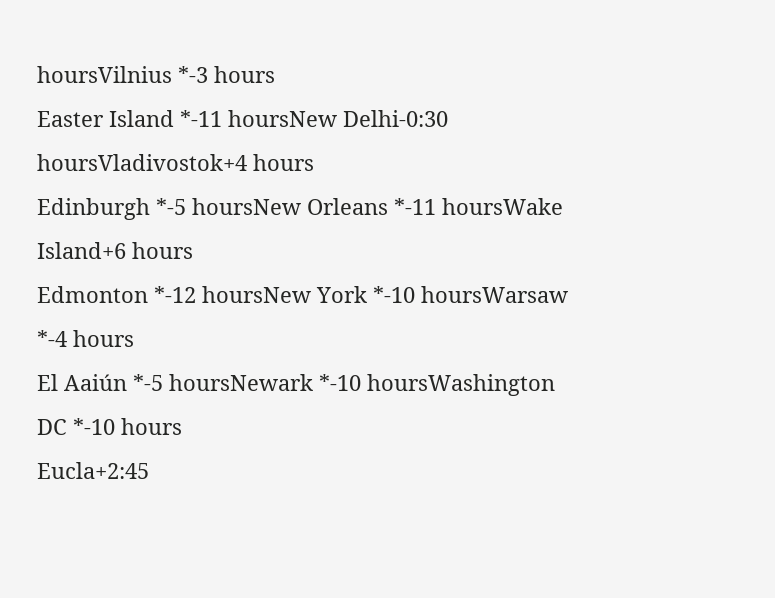hoursVilnius *-3 hours
Easter Island *-11 hoursNew Delhi-0:30 hoursVladivostok+4 hours
Edinburgh *-5 hoursNew Orleans *-11 hoursWake Island+6 hours
Edmonton *-12 hoursNew York *-10 hoursWarsaw *-4 hours
El Aaiún *-5 hoursNewark *-10 hoursWashington DC *-10 hours
Eucla+2:45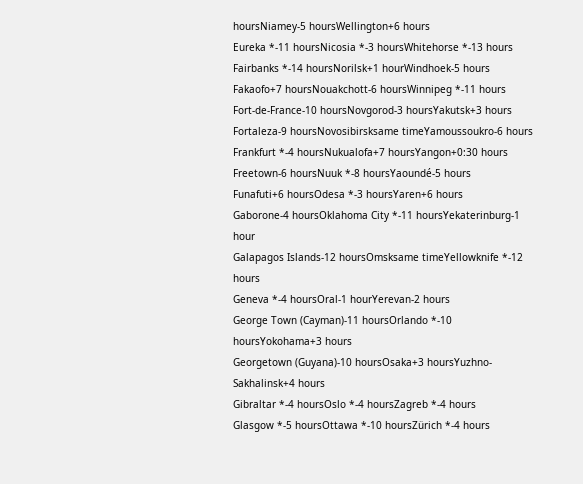hoursNiamey-5 hoursWellington+6 hours
Eureka *-11 hoursNicosia *-3 hoursWhitehorse *-13 hours
Fairbanks *-14 hoursNorilsk+1 hourWindhoek-5 hours
Fakaofo+7 hoursNouakchott-6 hoursWinnipeg *-11 hours
Fort-de-France-10 hoursNovgorod-3 hoursYakutsk+3 hours
Fortaleza-9 hoursNovosibirsksame timeYamoussoukro-6 hours
Frankfurt *-4 hoursNukualofa+7 hoursYangon+0:30 hours
Freetown-6 hoursNuuk *-8 hoursYaoundé-5 hours
Funafuti+6 hoursOdesa *-3 hoursYaren+6 hours
Gaborone-4 hoursOklahoma City *-11 hoursYekaterinburg-1 hour
Galapagos Islands-12 hoursOmsksame timeYellowknife *-12 hours
Geneva *-4 hoursOral-1 hourYerevan-2 hours
George Town (Cayman)-11 hoursOrlando *-10 hoursYokohama+3 hours
Georgetown (Guyana)-10 hoursOsaka+3 hoursYuzhno-Sakhalinsk+4 hours
Gibraltar *-4 hoursOslo *-4 hoursZagreb *-4 hours
Glasgow *-5 hoursOttawa *-10 hoursZürich *-4 hours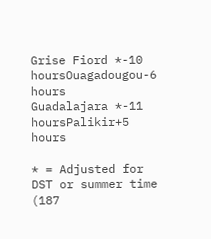Grise Fiord *-10 hoursOuagadougou-6 hours
Guadalajara *-11 hoursPalikir+5 hours

* = Adjusted for DST or summer time (187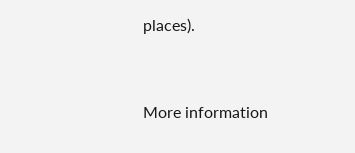places).


More information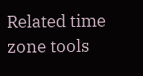Related time zone tools